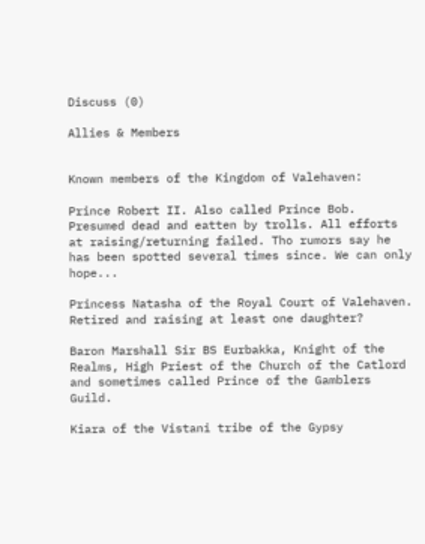Discuss (0)

Allies & Members


Known members of the Kingdom of Valehaven:

Prince Robert II. Also called Prince Bob. Presumed dead and eatten by trolls. All efforts at raising/returning failed. Tho rumors say he has been spotted several times since. We can only hope...

Princess Natasha of the Royal Court of Valehaven. Retired and raising at least one daughter?

Baron Marshall Sir BS Eurbakka, Knight of the Realms, High Priest of the Church of the Catlord and sometimes called Prince of the Gamblers Guild.

Kiara of the Vistani tribe of the Gypsy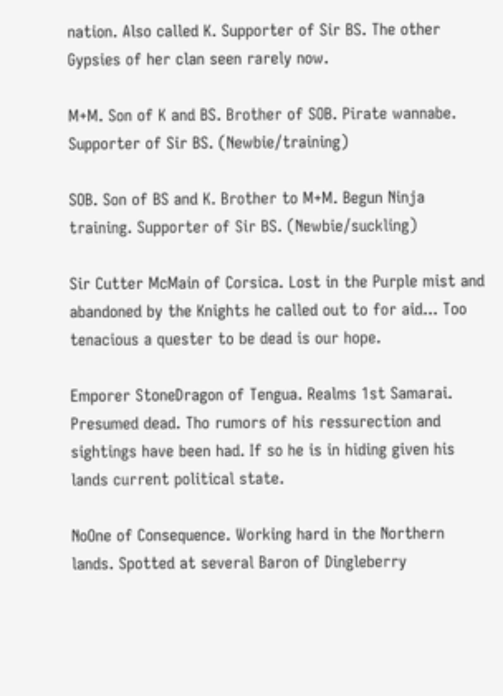nation. Also called K. Supporter of Sir BS. The other Gypsies of her clan seen rarely now.

M+M. Son of K and BS. Brother of SOB. Pirate wannabe. Supporter of Sir BS. (Newbie/training)

SOB. Son of BS and K. Brother to M+M. Begun Ninja training. Supporter of Sir BS. (Newbie/suckling)

Sir Cutter McMain of Corsica. Lost in the Purple mist and abandoned by the Knights he called out to for aid... Too tenacious a quester to be dead is our hope.

Emporer StoneDragon of Tengua. Realms 1st Samarai. Presumed dead. Tho rumors of his ressurection and sightings have been had. If so he is in hiding given his lands current political state.

NoOne of Consequence. Working hard in the Northern lands. Spotted at several Baron of Dingleberry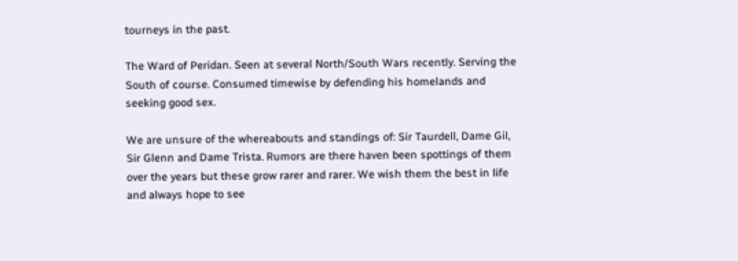tourneys in the past.

The Ward of Peridan. Seen at several North/South Wars recently. Serving the South of course. Consumed timewise by defending his homelands and seeking good sex.

We are unsure of the whereabouts and standings of: Sir Taurdell, Dame Gil, Sir Glenn and Dame Trista. Rumors are there haven been spottings of them over the years but these grow rarer and rarer. We wish them the best in life and always hope to see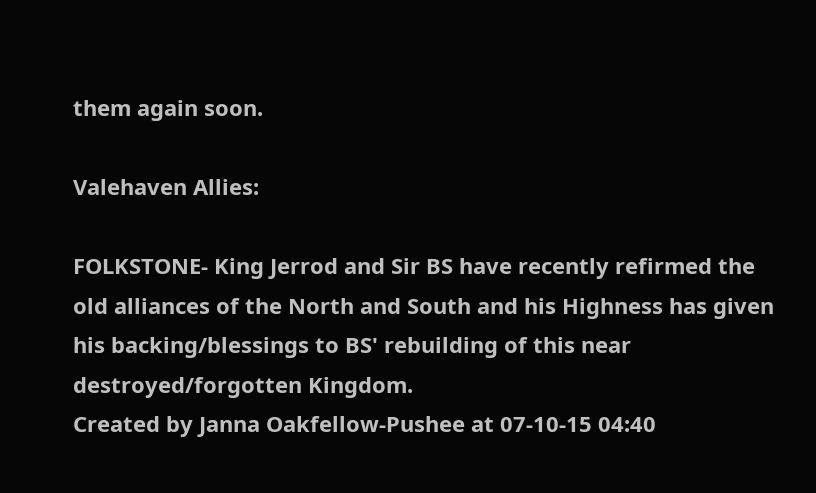them again soon.

Valehaven Allies:

FOLKSTONE- King Jerrod and Sir BS have recently refirmed the old alliances of the North and South and his Highness has given his backing/blessings to BS' rebuilding of this near destroyed/forgotten Kingdom.
Created by Janna Oakfellow-Pushee at 07-10-15 04:40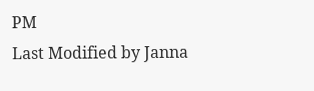PM
Last Modified by Janna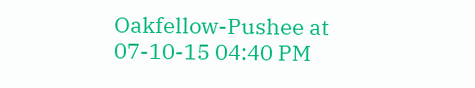Oakfellow-Pushee at 07-10-15 04:40 PM